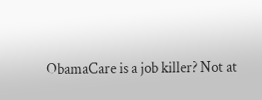ObamaCare is a job killer? Not at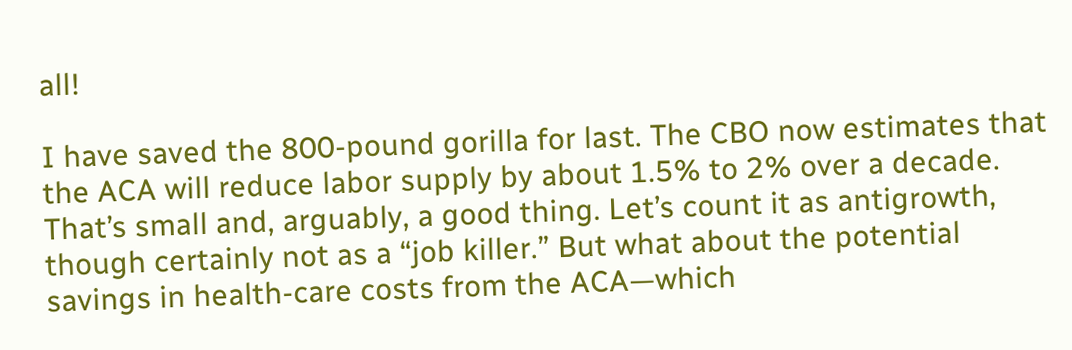all!

I have saved the 800-pound gorilla for last. The CBO now estimates that the ACA will reduce labor supply by about 1.5% to 2% over a decade. That’s small and, arguably, a good thing. Let’s count it as antigrowth, though certainly not as a “job killer.” But what about the potential savings in health-care costs from the ACA—which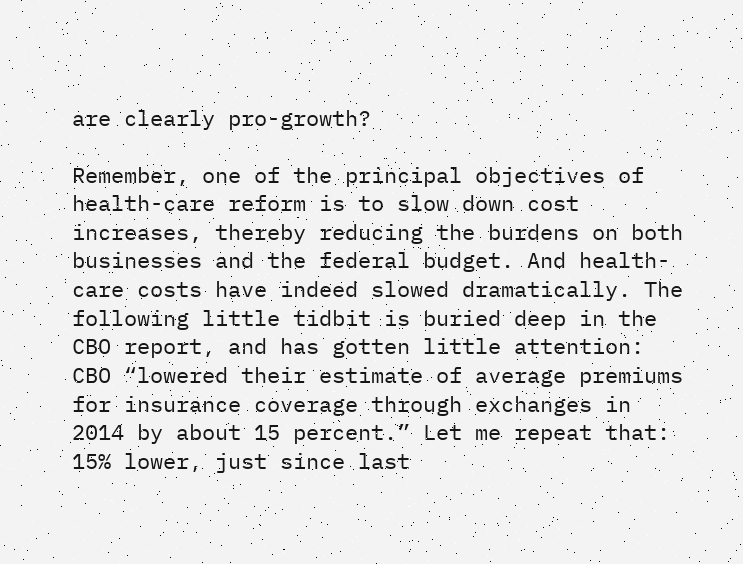are clearly pro-growth?

Remember, one of the principal objectives of health-care reform is to slow down cost increases, thereby reducing the burdens on both businesses and the federal budget. And health-care costs have indeed slowed dramatically. The following little tidbit is buried deep in the CBO report, and has gotten little attention: CBO “lowered their estimate of average premiums for insurance coverage through exchanges in 2014 by about 15 percent.” Let me repeat that: 15% lower, just since last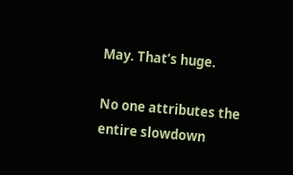May. That’s huge.

No one attributes the entire slowdown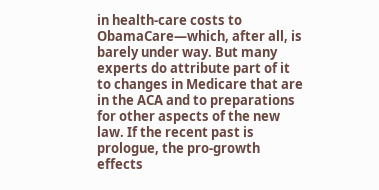in health-care costs to ObamaCare—which, after all, is barely under way. But many experts do attribute part of it to changes in Medicare that are in the ACA and to preparations for other aspects of the new law. If the recent past is prologue, the pro-growth effects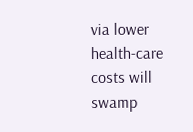via lower health-care costs will swamp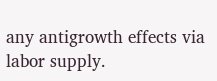any antigrowth effects via labor supply.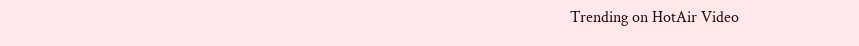Trending on HotAir Video